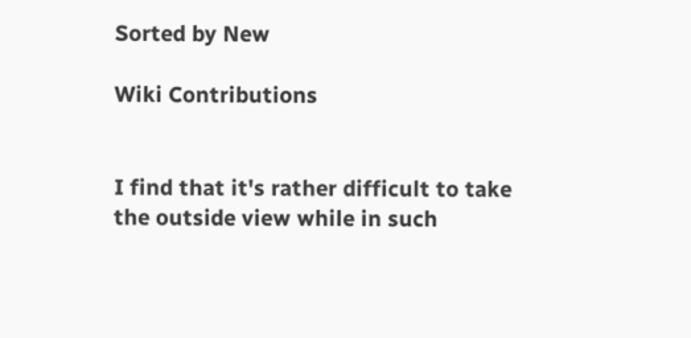Sorted by New

Wiki Contributions


I find that it's rather difficult to take the outside view while in such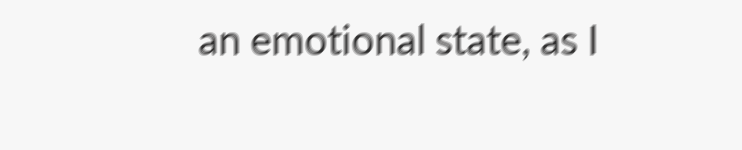an emotional state, as I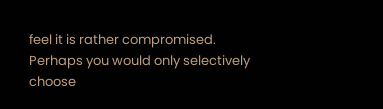feel it is rather compromised. Perhaps you would only selectively choose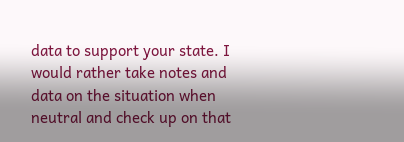data to support your state. I would rather take notes and data on the situation when neutral and check up on that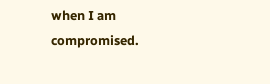when I am compromised.